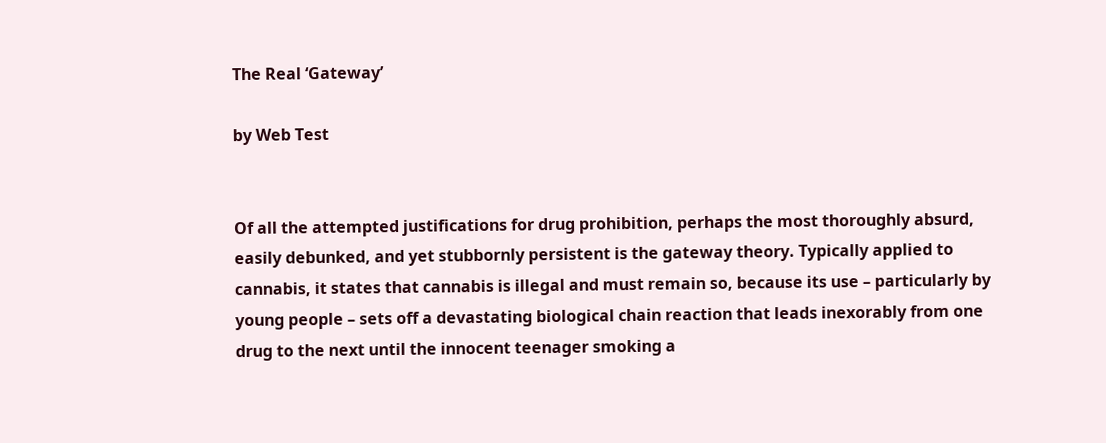The Real ‘Gateway’

by Web Test


Of all the attempted justifications for drug prohibition, perhaps the most thoroughly absurd, easily debunked, and yet stubbornly persistent is the gateway theory. Typically applied to cannabis, it states that cannabis is illegal and must remain so, because its use – particularly by young people – sets off a devastating biological chain reaction that leads inexorably from one drug to the next until the innocent teenager smoking a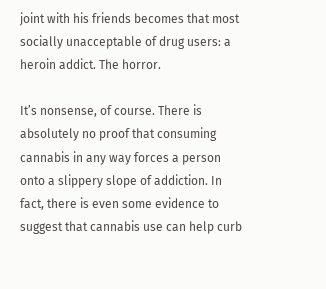joint with his friends becomes that most socially unacceptable of drug users: a heroin addict. The horror.

It’s nonsense, of course. There is absolutely no proof that consuming cannabis in any way forces a person onto a slippery slope of addiction. In fact, there is even some evidence to suggest that cannabis use can help curb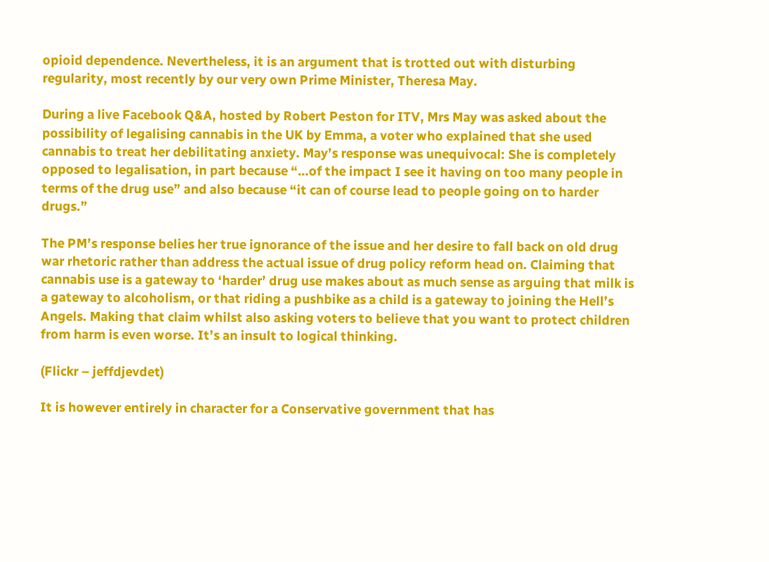opioid dependence. Nevertheless, it is an argument that is trotted out with disturbing regularity, most recently by our very own Prime Minister, Theresa May.

During a live Facebook Q&A, hosted by Robert Peston for ITV, Mrs May was asked about the possibility of legalising cannabis in the UK by Emma, a voter who explained that she used cannabis to treat her debilitating anxiety. May’s response was unequivocal: She is completely opposed to legalisation, in part because “…of the impact I see it having on too many people in terms of the drug use” and also because “it can of course lead to people going on to harder drugs.”

The PM’s response belies her true ignorance of the issue and her desire to fall back on old drug war rhetoric rather than address the actual issue of drug policy reform head on. Claiming that cannabis use is a gateway to ‘harder’ drug use makes about as much sense as arguing that milk is a gateway to alcoholism, or that riding a pushbike as a child is a gateway to joining the Hell’s Angels. Making that claim whilst also asking voters to believe that you want to protect children from harm is even worse. It’s an insult to logical thinking.

(Flickr – jeffdjevdet)

It is however entirely in character for a Conservative government that has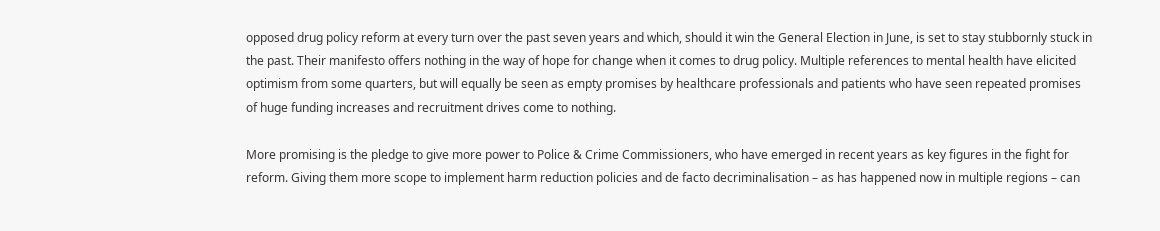opposed drug policy reform at every turn over the past seven years and which, should it win the General Election in June, is set to stay stubbornly stuck in the past. Their manifesto offers nothing in the way of hope for change when it comes to drug policy. Multiple references to mental health have elicited optimism from some quarters, but will equally be seen as empty promises by healthcare professionals and patients who have seen repeated promises of huge funding increases and recruitment drives come to nothing.

More promising is the pledge to give more power to Police & Crime Commissioners, who have emerged in recent years as key figures in the fight for reform. Giving them more scope to implement harm reduction policies and de facto decriminalisation – as has happened now in multiple regions – can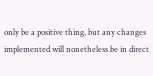only be a positive thing, but any changes implemented will nonetheless be in direct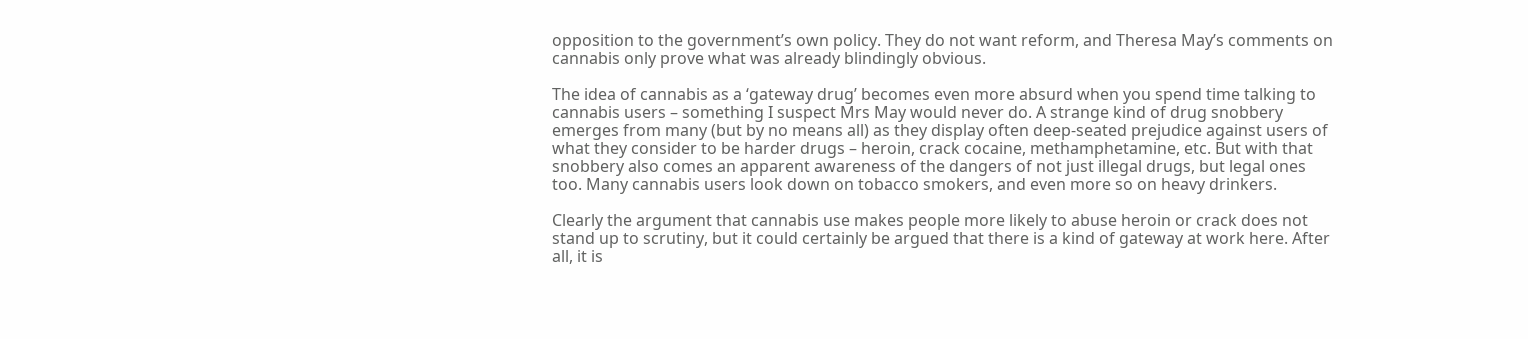opposition to the government’s own policy. They do not want reform, and Theresa May’s comments on cannabis only prove what was already blindingly obvious.

The idea of cannabis as a ‘gateway drug’ becomes even more absurd when you spend time talking to cannabis users – something I suspect Mrs May would never do. A strange kind of drug snobbery emerges from many (but by no means all) as they display often deep-seated prejudice against users of what they consider to be harder drugs – heroin, crack cocaine, methamphetamine, etc. But with that snobbery also comes an apparent awareness of the dangers of not just illegal drugs, but legal ones too. Many cannabis users look down on tobacco smokers, and even more so on heavy drinkers.

Clearly the argument that cannabis use makes people more likely to abuse heroin or crack does not stand up to scrutiny, but it could certainly be argued that there is a kind of gateway at work here. After all, it is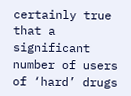certainly true that a significant number of users of ‘hard’ drugs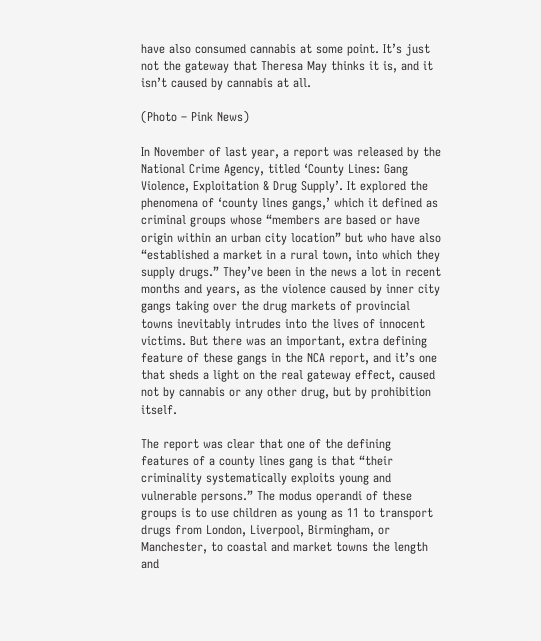have also consumed cannabis at some point. It’s just not the gateway that Theresa May thinks it is, and it isn’t caused by cannabis at all.

(Photo – Pink News)

In November of last year, a report was released by the National Crime Agency, titled ‘County Lines: Gang Violence, Exploitation & Drug Supply’. It explored the phenomena of ‘county lines gangs,’ which it defined as criminal groups whose “members are based or have origin within an urban city location” but who have also “established a market in a rural town, into which they supply drugs.” They’ve been in the news a lot in recent months and years, as the violence caused by inner city gangs taking over the drug markets of provincial towns inevitably intrudes into the lives of innocent victims. But there was an important, extra defining feature of these gangs in the NCA report, and it’s one that sheds a light on the real gateway effect, caused not by cannabis or any other drug, but by prohibition itself.

The report was clear that one of the defining features of a county lines gang is that “their criminality systematically exploits young and vulnerable persons.” The modus operandi of these groups is to use children as young as 11 to transport drugs from London, Liverpool, Birmingham, or Manchester, to coastal and market towns the length and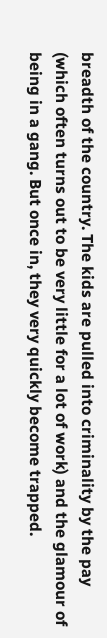breadth of the country. The kids are pulled into criminality by the pay (which often turns out to be very little for a lot of work) and the glamour of being in a gang. But once in, they very quickly become trapped.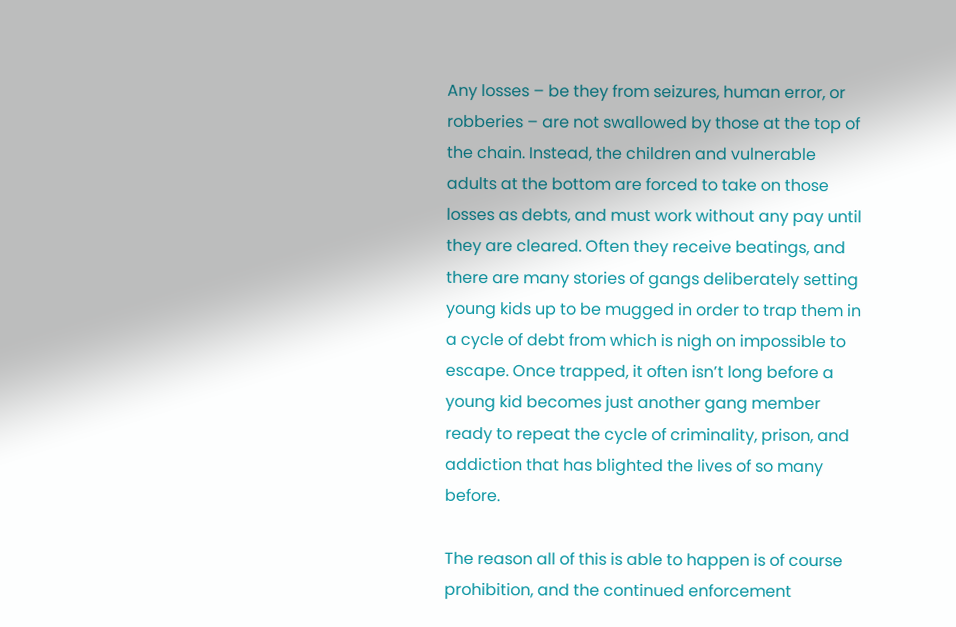Any losses – be they from seizures, human error, or robberies – are not swallowed by those at the top of the chain. Instead, the children and vulnerable adults at the bottom are forced to take on those losses as debts, and must work without any pay until they are cleared. Often they receive beatings, and there are many stories of gangs deliberately setting young kids up to be mugged in order to trap them in a cycle of debt from which is nigh on impossible to escape. Once trapped, it often isn’t long before a young kid becomes just another gang member ready to repeat the cycle of criminality, prison, and addiction that has blighted the lives of so many before.

The reason all of this is able to happen is of course prohibition, and the continued enforcement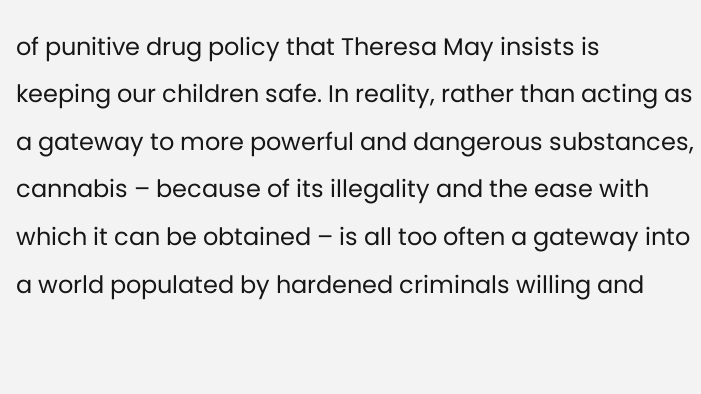of punitive drug policy that Theresa May insists is keeping our children safe. In reality, rather than acting as a gateway to more powerful and dangerous substances, cannabis – because of its illegality and the ease with which it can be obtained – is all too often a gateway into a world populated by hardened criminals willing and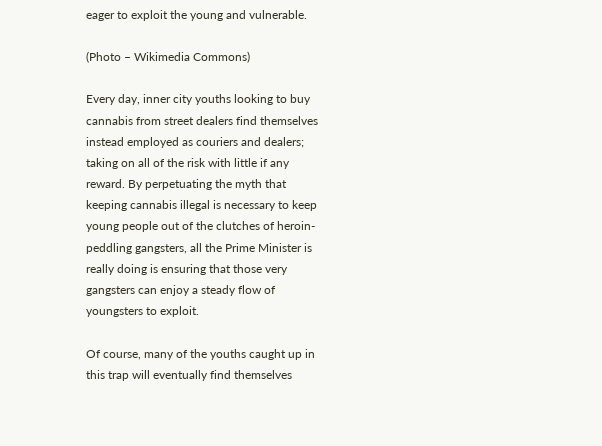eager to exploit the young and vulnerable.

(Photo – Wikimedia Commons)

Every day, inner city youths looking to buy cannabis from street dealers find themselves instead employed as couriers and dealers; taking on all of the risk with little if any reward. By perpetuating the myth that keeping cannabis illegal is necessary to keep young people out of the clutches of heroin-peddling gangsters, all the Prime Minister is really doing is ensuring that those very gangsters can enjoy a steady flow of youngsters to exploit.

Of course, many of the youths caught up in this trap will eventually find themselves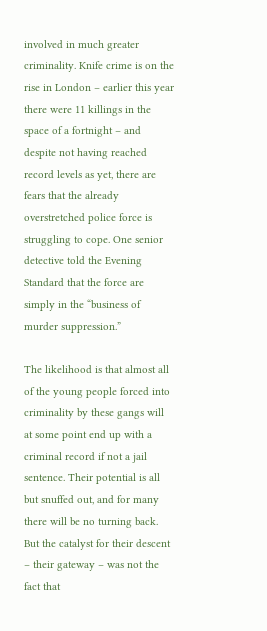involved in much greater criminality. Knife crime is on the rise in London – earlier this year there were 11 killings in the space of a fortnight – and despite not having reached record levels as yet, there are fears that the already overstretched police force is struggling to cope. One senior detective told the Evening Standard that the force are simply in the “business of murder suppression.”

The likelihood is that almost all of the young people forced into criminality by these gangs will at some point end up with a criminal record if not a jail sentence. Their potential is all but snuffed out, and for many there will be no turning back. But the catalyst for their descent – their gateway – was not the fact that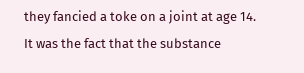they fancied a toke on a joint at age 14. It was the fact that the substance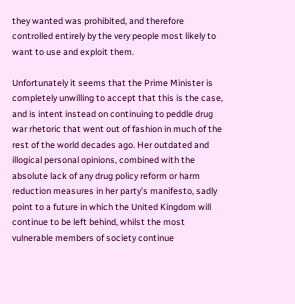they wanted was prohibited, and therefore controlled entirely by the very people most likely to want to use and exploit them.

Unfortunately it seems that the Prime Minister is completely unwilling to accept that this is the case, and is intent instead on continuing to peddle drug war rhetoric that went out of fashion in much of the rest of the world decades ago. Her outdated and illogical personal opinions, combined with the absolute lack of any drug policy reform or harm reduction measures in her party’s manifesto, sadly point to a future in which the United Kingdom will continue to be left behind, whilst the most vulnerable members of society continue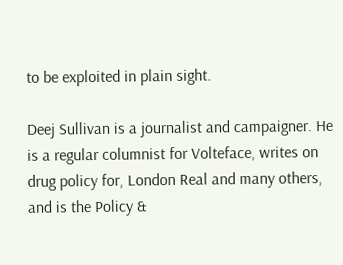to be exploited in plain sight.

Deej Sullivan is a journalist and campaigner. He is a regular columnist for Volteface, writes on drug policy for, London Real and many others, and is the Policy &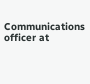Communications officer at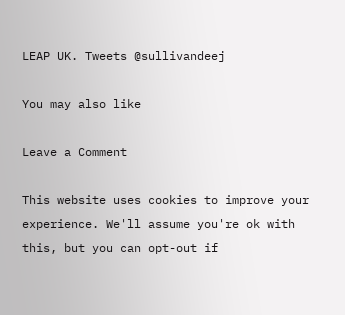LEAP UK. Tweets @sullivandeej

You may also like

Leave a Comment

This website uses cookies to improve your experience. We'll assume you're ok with this, but you can opt-out if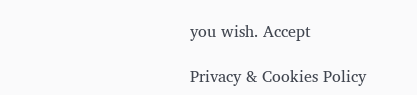you wish. Accept

Privacy & Cookies Policy